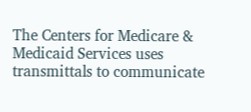The Centers for Medicare & Medicaid Services uses transmittals to communicate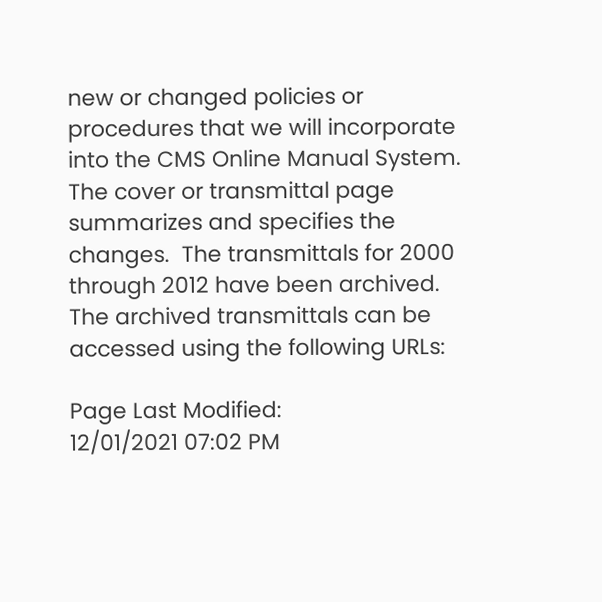new or changed policies or procedures that we will incorporate into the CMS Online Manual System. The cover or transmittal page summarizes and specifies the changes.  The transmittals for 2000 through 2012 have been archived.  The archived transmittals can be accessed using the following URLs:

Page Last Modified:
12/01/2021 07:02 PM